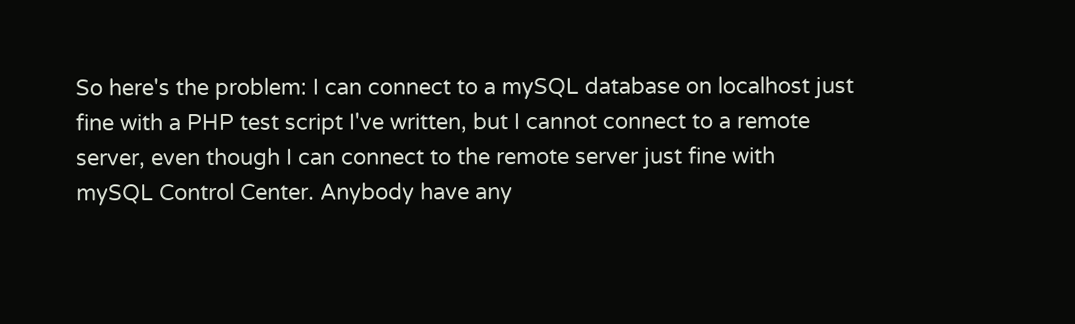So here's the problem: I can connect to a mySQL database on localhost just
fine with a PHP test script I've written, but I cannot connect to a remote
server, even though I can connect to the remote server just fine with
mySQL Control Center. Anybody have any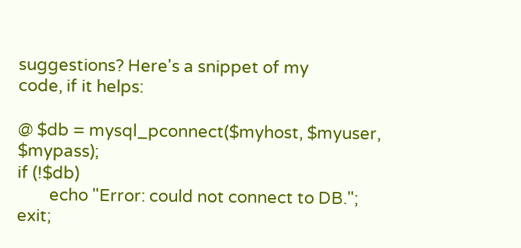suggestions? Here's a snippet of my
code, if it helps:

@ $db = mysql_pconnect($myhost, $myuser, $mypass);
if (!$db)
        echo "Error: could not connect to DB."; exit;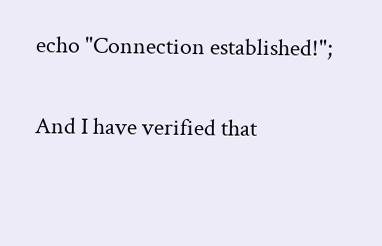echo "Connection established!";

And I have verified that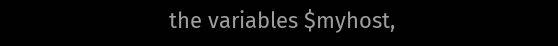the variables $myhost,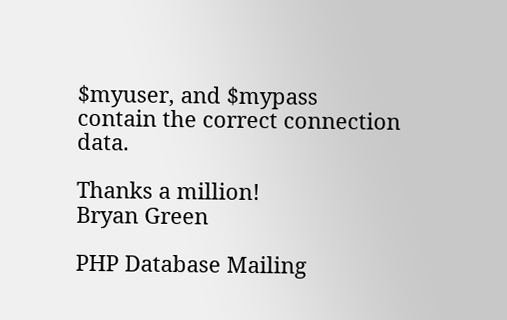$myuser, and $mypass
contain the correct connection data.

Thanks a million!
Bryan Green

PHP Database Mailing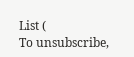List (
To unsubscribe,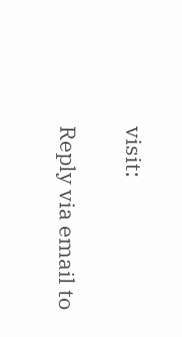visit:

Reply via email to